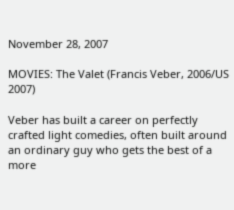November 28, 2007

MOVIES: The Valet (Francis Veber, 2006/US 2007)

Veber has built a career on perfectly crafted light comedies, often built around an ordinary guy who gets the best of a more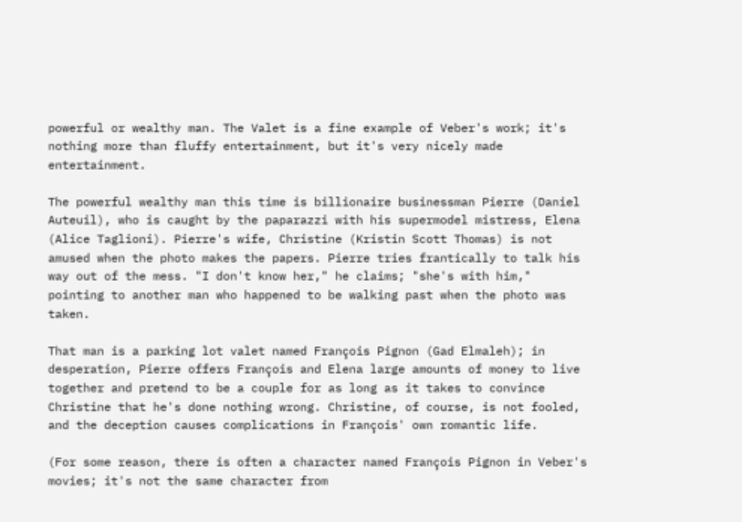powerful or wealthy man. The Valet is a fine example of Veber's work; it's nothing more than fluffy entertainment, but it's very nicely made entertainment.

The powerful wealthy man this time is billionaire businessman Pierre (Daniel Auteuil), who is caught by the paparazzi with his supermodel mistress, Elena (Alice Taglioni). Pierre's wife, Christine (Kristin Scott Thomas) is not amused when the photo makes the papers. Pierre tries frantically to talk his way out of the mess. "I don't know her," he claims; "she's with him," pointing to another man who happened to be walking past when the photo was taken.

That man is a parking lot valet named François Pignon (Gad Elmaleh); in desperation, Pierre offers François and Elena large amounts of money to live together and pretend to be a couple for as long as it takes to convince Christine that he's done nothing wrong. Christine, of course, is not fooled, and the deception causes complications in François' own romantic life.

(For some reason, there is often a character named François Pignon in Veber's movies; it's not the same character from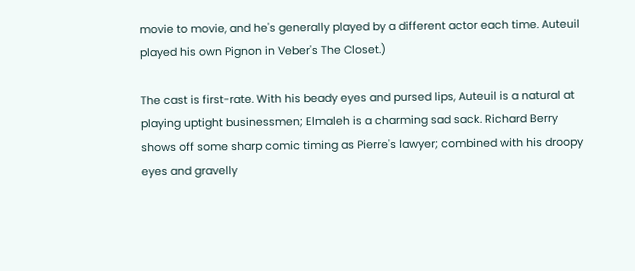movie to movie, and he's generally played by a different actor each time. Auteuil played his own Pignon in Veber's The Closet.)

The cast is first-rate. With his beady eyes and pursed lips, Auteuil is a natural at playing uptight businessmen; Elmaleh is a charming sad sack. Richard Berry shows off some sharp comic timing as Pierre's lawyer; combined with his droopy eyes and gravelly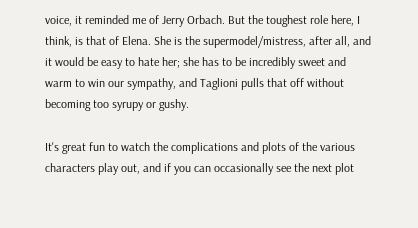voice, it reminded me of Jerry Orbach. But the toughest role here, I think, is that of Elena. She is the supermodel/mistress, after all, and it would be easy to hate her; she has to be incredibly sweet and warm to win our sympathy, and Taglioni pulls that off without becoming too syrupy or gushy.

It's great fun to watch the complications and plots of the various characters play out, and if you can occasionally see the next plot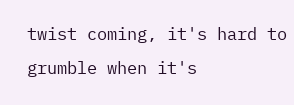twist coming, it's hard to grumble when it's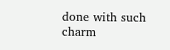done with such charm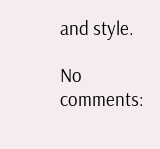and style.

No comments: